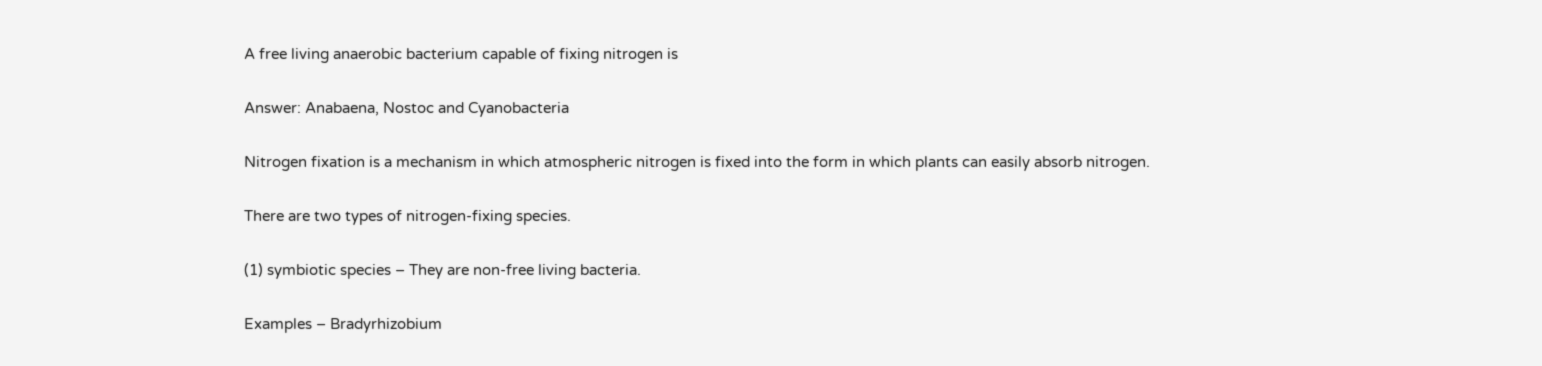A free living anaerobic bacterium capable of fixing nitrogen is

Answer: Anabaena, Nostoc and Cyanobacteria

Nitrogen fixation is a mechanism in which atmospheric nitrogen is fixed into the form in which plants can easily absorb nitrogen.

There are two types of nitrogen-fixing species.

(1) symbiotic species – They are non-free living bacteria.

Examples – Bradyrhizobium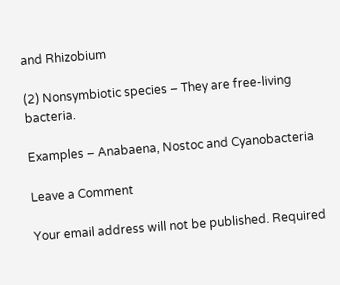and Rhizobium

(2) Nonsymbiotic species – They are free-living bacteria.

Examples – Anabaena, Nostoc and Cyanobacteria

Leave a Comment

Your email address will not be published. Required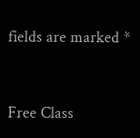fields are marked *


Free Class